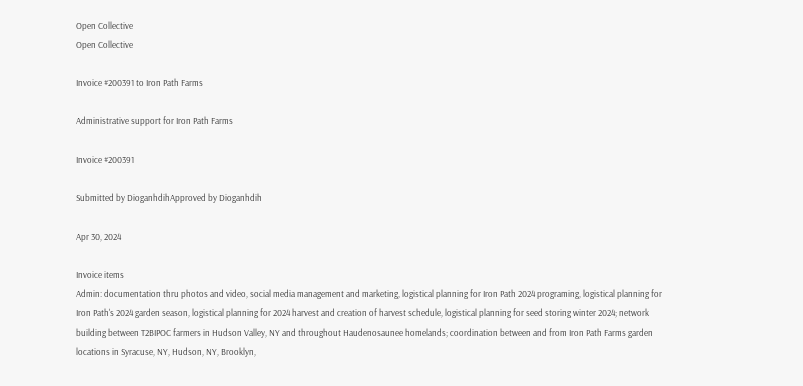Open Collective
Open Collective

Invoice #200391 to Iron Path Farms

Administrative support for Iron Path Farms

Invoice #200391

Submitted by DioganhdihApproved by Dioganhdih

Apr 30, 2024

Invoice items
Admin: documentation thru photos and video, social media management and marketing, logistical planning for Iron Path 2024 programing, logistical planning for Iron Path's 2024 garden season, logistical planning for 2024 harvest and creation of harvest schedule, logistical planning for seed storing winter 2024; network building between T2BIPOC farmers in Hudson Valley, NY and throughout Haudenosaunee homelands; coordination between and from Iron Path Farms garden locations in Syracuse, NY, Hudson, NY, Brooklyn,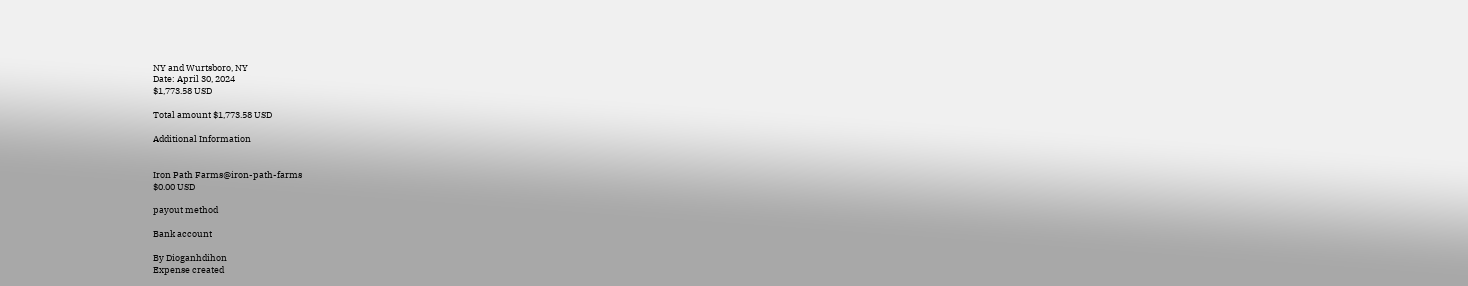NY and Wurtsboro, NY
Date: April 30, 2024
$1,773.58 USD

Total amount $1,773.58 USD

Additional Information


Iron Path Farms@iron-path-farms
$0.00 USD

payout method

Bank account

By Dioganhdihon
Expense created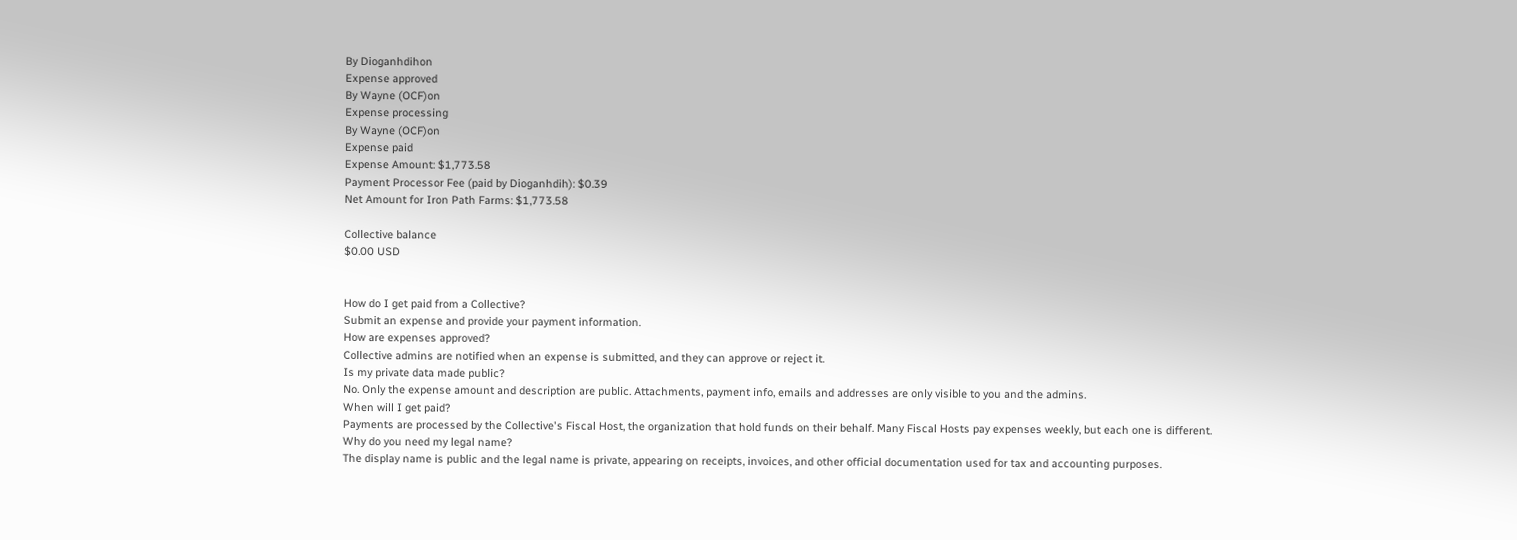By Dioganhdihon
Expense approved
By Wayne (OCF)on
Expense processing
By Wayne (OCF)on
Expense paid
Expense Amount: $1,773.58
Payment Processor Fee (paid by Dioganhdih): $0.39
Net Amount for Iron Path Farms: $1,773.58

Collective balance
$0.00 USD


How do I get paid from a Collective?
Submit an expense and provide your payment information.
How are expenses approved?
Collective admins are notified when an expense is submitted, and they can approve or reject it.
Is my private data made public?
No. Only the expense amount and description are public. Attachments, payment info, emails and addresses are only visible to you and the admins.
When will I get paid?
Payments are processed by the Collective's Fiscal Host, the organization that hold funds on their behalf. Many Fiscal Hosts pay expenses weekly, but each one is different.
Why do you need my legal name?
The display name is public and the legal name is private, appearing on receipts, invoices, and other official documentation used for tax and accounting purposes.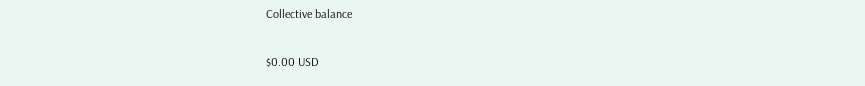Collective balance

$0.00 USD